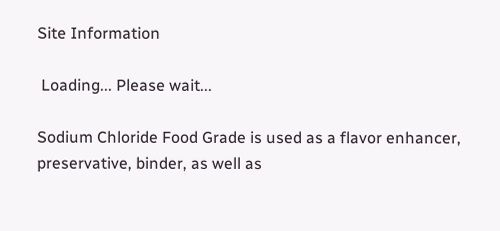Site Information

 Loading... Please wait...

Sodium Chloride Food Grade is used as a flavor enhancer, preservative, binder, as well as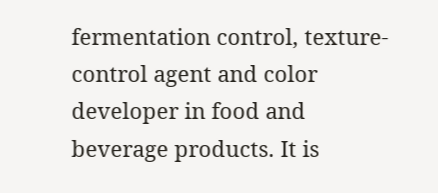fermentation control, texture-control agent and color developer in food and beverage products. It is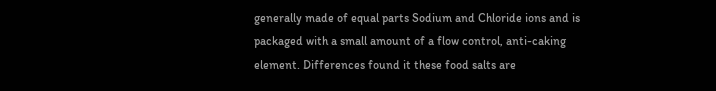generally made of equal parts Sodium and Chloride ions and is packaged with a small amount of a flow control, anti-caking element. Differences found it these food salts are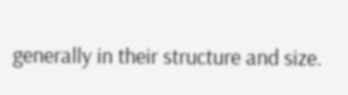generally in their structure and size.